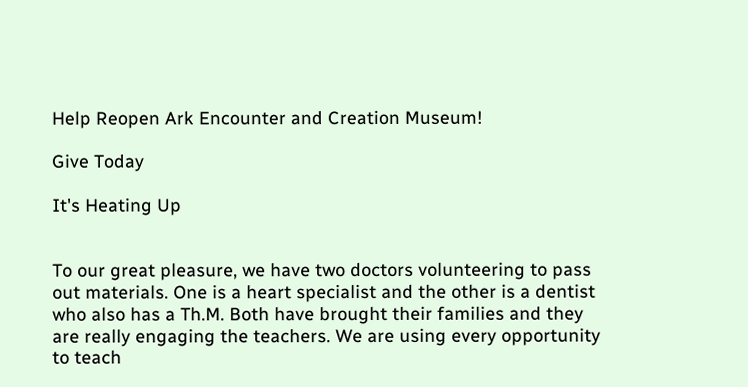Help Reopen Ark Encounter and Creation Museum!

Give Today

It's Heating Up


To our great pleasure, we have two doctors volunteering to pass out materials. One is a heart specialist and the other is a dentist who also has a Th.M. Both have brought their families and they are really engaging the teachers. We are using every opportunity to teach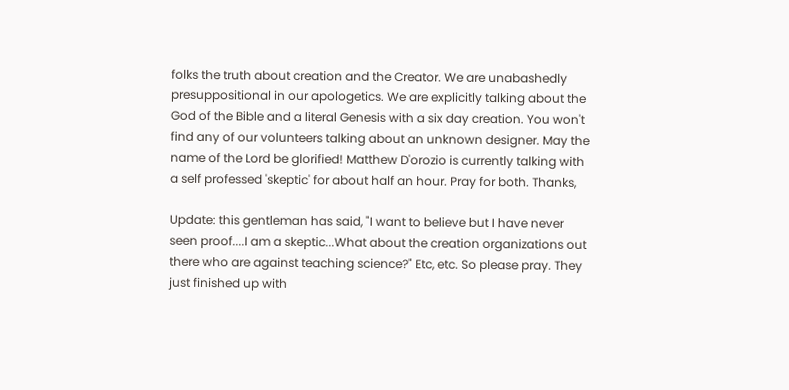folks the truth about creation and the Creator. We are unabashedly presuppositional in our apologetics. We are explicitly talking about the God of the Bible and a literal Genesis with a six day creation. You won't find any of our volunteers talking about an unknown designer. May the name of the Lord be glorified! Matthew D'orozio is currently talking with a self professed 'skeptic' for about half an hour. Pray for both. Thanks,

Update: this gentleman has said, "I want to believe but I have never seen proof....I am a skeptic...What about the creation organizations out there who are against teaching science?" Etc, etc. So please pray. They just finished up with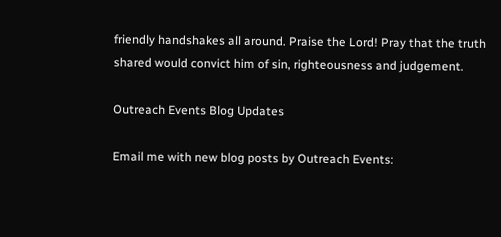friendly handshakes all around. Praise the Lord! Pray that the truth shared would convict him of sin, righteousness and judgement.

Outreach Events Blog Updates

Email me with new blog posts by Outreach Events: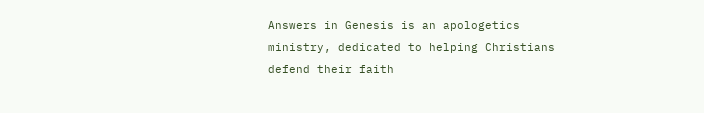Answers in Genesis is an apologetics ministry, dedicated to helping Christians defend their faith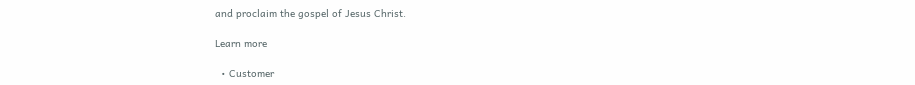and proclaim the gospel of Jesus Christ.

Learn more

  • Customer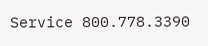Service 800.778.3390